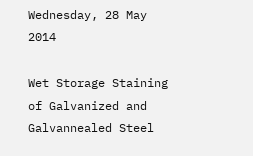Wednesday, 28 May 2014

Wet Storage Staining of Galvanized and Galvannealed Steel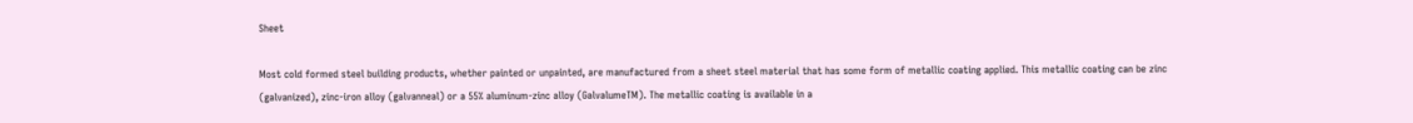Sheet

Most cold formed steel building products, whether painted or unpainted, are manufactured from a sheet steel material that has some form of metallic coating applied. This metallic coating can be zinc (galvanized), zinc-iron alloy (galvanneal) or a 55% aluminum-zinc alloy (GalvalumeTM). The metallic coating is available in a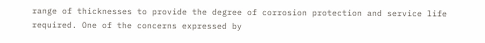range of thicknesses to provide the degree of corrosion protection and service life required. One of the concerns expressed by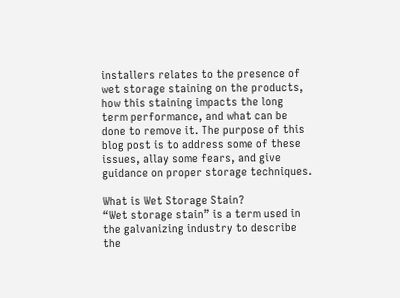installers relates to the presence of wet storage staining on the products, how this staining impacts the long term performance, and what can be done to remove it. The purpose of this blog post is to address some of these issues, allay some fears, and give guidance on proper storage techniques.

What is Wet Storage Stain?
“Wet storage stain” is a term used in the galvanizing industry to describe the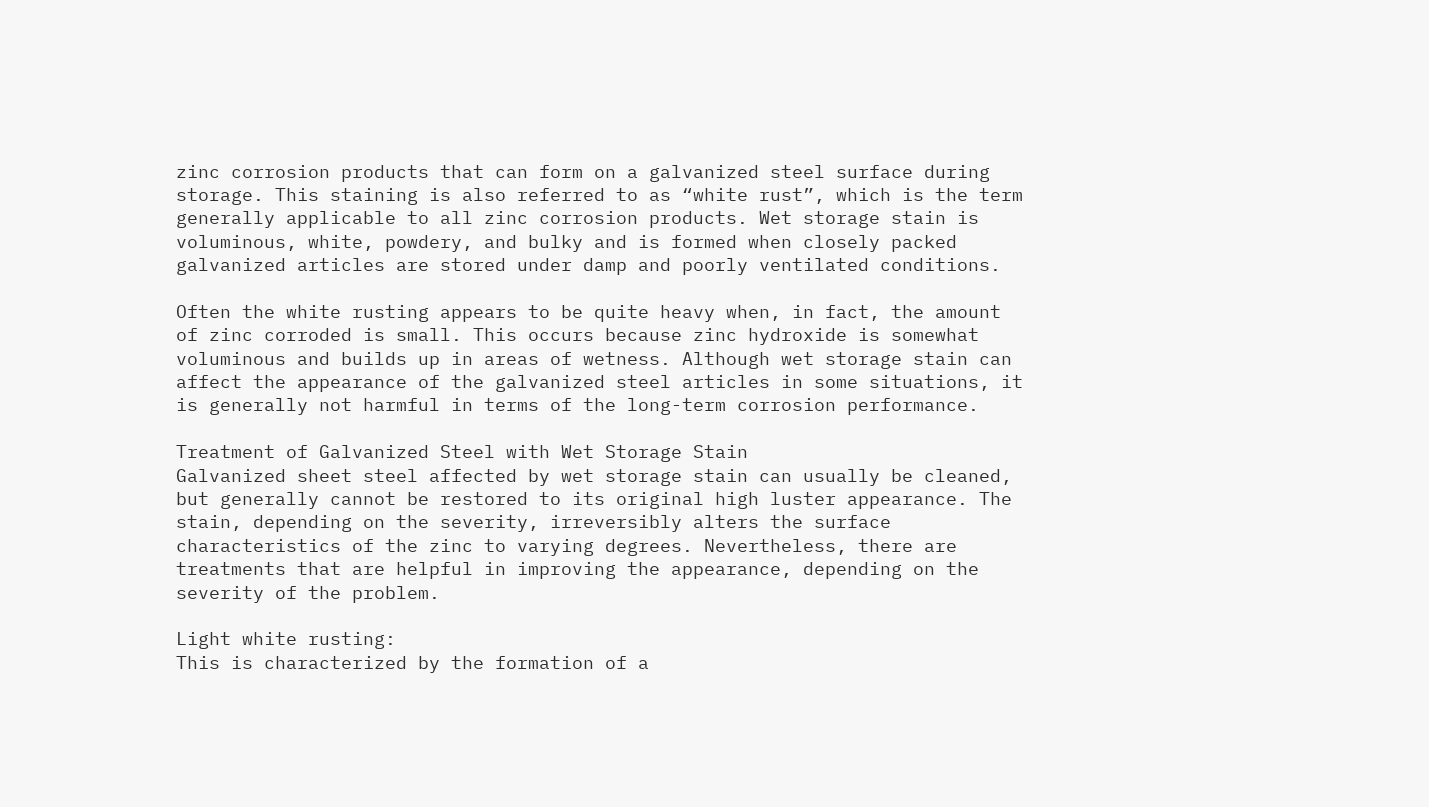zinc corrosion products that can form on a galvanized steel surface during storage. This staining is also referred to as “white rust”, which is the term generally applicable to all zinc corrosion products. Wet storage stain is voluminous, white, powdery, and bulky and is formed when closely packed galvanized articles are stored under damp and poorly ventilated conditions.

Often the white rusting appears to be quite heavy when, in fact, the amount of zinc corroded is small. This occurs because zinc hydroxide is somewhat voluminous and builds up in areas of wetness. Although wet storage stain can affect the appearance of the galvanized steel articles in some situations, it is generally not harmful in terms of the long-term corrosion performance.

Treatment of Galvanized Steel with Wet Storage Stain
Galvanized sheet steel affected by wet storage stain can usually be cleaned, but generally cannot be restored to its original high luster appearance. The stain, depending on the severity, irreversibly alters the surface characteristics of the zinc to varying degrees. Nevertheless, there are treatments that are helpful in improving the appearance, depending on the severity of the problem.

Light white rusting:
This is characterized by the formation of a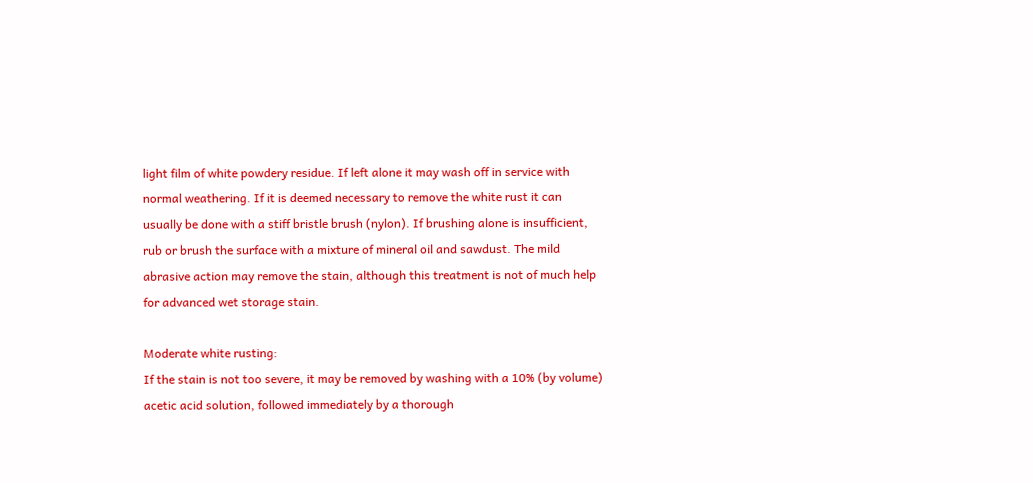light film of white powdery residue. If left alone it may wash off in service with normal weathering. If it is deemed necessary to remove the white rust it can usually be done with a stiff bristle brush (nylon). If brushing alone is insufficient, rub or brush the surface with a mixture of mineral oil and sawdust. The mild abrasive action may remove the stain, although this treatment is not of much help for advanced wet storage stain.

Moderate white rusting:
If the stain is not too severe, it may be removed by washing with a 10% (by volume) acetic acid solution, followed immediately by a thorough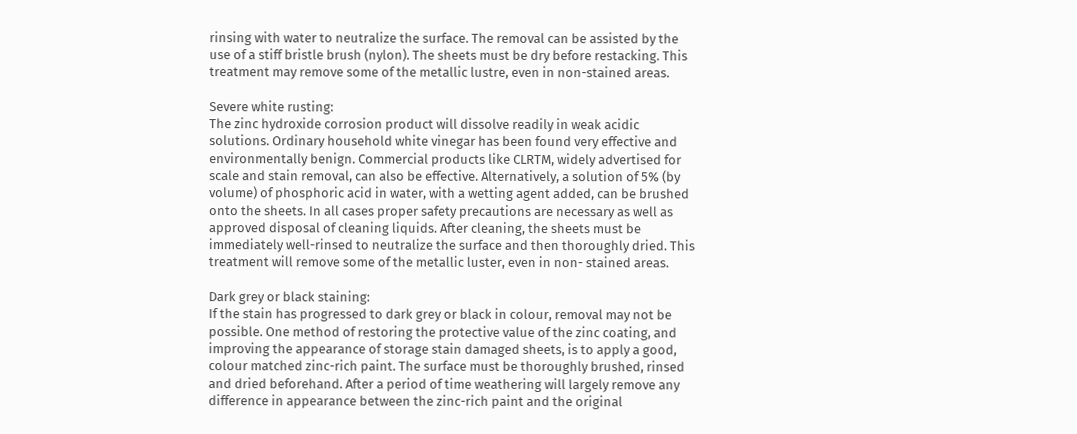rinsing with water to neutralize the surface. The removal can be assisted by the use of a stiff bristle brush (nylon). The sheets must be dry before restacking. This treatment may remove some of the metallic lustre, even in non-stained areas.

Severe white rusting:
The zinc hydroxide corrosion product will dissolve readily in weak acidic solutions. Ordinary household white vinegar has been found very effective and environmentally benign. Commercial products like CLRTM, widely advertised for scale and stain removal, can also be effective. Alternatively, a solution of 5% (by volume) of phosphoric acid in water, with a wetting agent added, can be brushed onto the sheets. In all cases proper safety precautions are necessary as well as approved disposal of cleaning liquids. After cleaning, the sheets must be immediately well-rinsed to neutralize the surface and then thoroughly dried. This treatment will remove some of the metallic luster, even in non- stained areas.

Dark grey or black staining:
If the stain has progressed to dark grey or black in colour, removal may not be possible. One method of restoring the protective value of the zinc coating, and improving the appearance of storage stain damaged sheets, is to apply a good, colour matched zinc-rich paint. The surface must be thoroughly brushed, rinsed and dried beforehand. After a period of time weathering will largely remove any difference in appearance between the zinc-rich paint and the original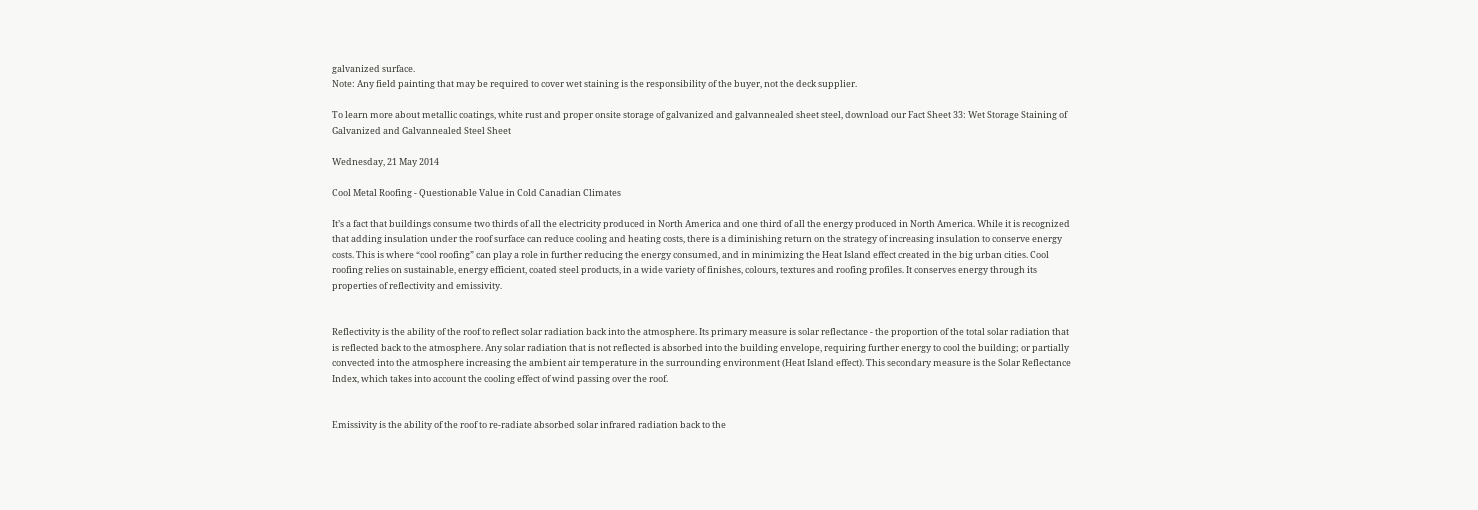galvanized surface.
Note: Any field painting that may be required to cover wet staining is the responsibility of the buyer, not the deck supplier.

To learn more about metallic coatings, white rust and proper onsite storage of galvanized and galvannealed sheet steel, download our Fact Sheet 33: Wet Storage Staining of Galvanized and Galvannealed Steel Sheet

Wednesday, 21 May 2014

Cool Metal Roofing - Questionable Value in Cold Canadian Climates

It’s a fact that buildings consume two thirds of all the electricity produced in North America and one third of all the energy produced in North America. While it is recognized that adding insulation under the roof surface can reduce cooling and heating costs, there is a diminishing return on the strategy of increasing insulation to conserve energy costs. This is where “cool roofing” can play a role in further reducing the energy consumed, and in minimizing the Heat Island effect created in the big urban cities. Cool roofing relies on sustainable, energy efficient, coated steel products, in a wide variety of finishes, colours, textures and roofing profiles. It conserves energy through its properties of reflectivity and emissivity.


Reflectivity is the ability of the roof to reflect solar radiation back into the atmosphere. Its primary measure is solar reflectance - the proportion of the total solar radiation that is reflected back to the atmosphere. Any solar radiation that is not reflected is absorbed into the building envelope, requiring further energy to cool the building; or partially convected into the atmosphere increasing the ambient air temperature in the surrounding environment (Heat Island effect). This secondary measure is the Solar Reflectance Index, which takes into account the cooling effect of wind passing over the roof.


Emissivity is the ability of the roof to re-radiate absorbed solar infrared radiation back to the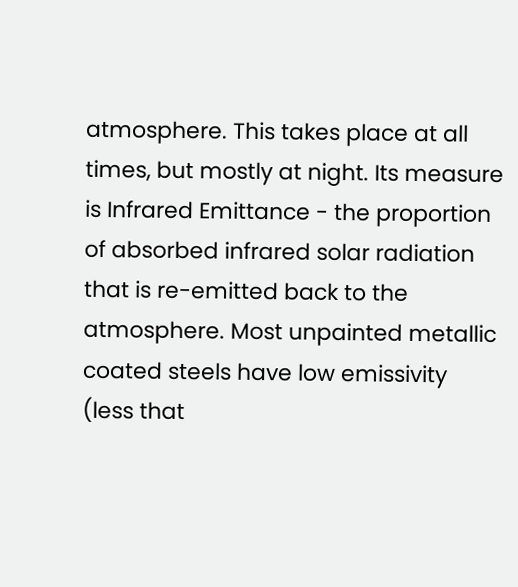atmosphere. This takes place at all times, but mostly at night. Its measure is Infrared Emittance - the proportion of absorbed infrared solar radiation that is re-emitted back to the atmosphere. Most unpainted metallic coated steels have low emissivity (less that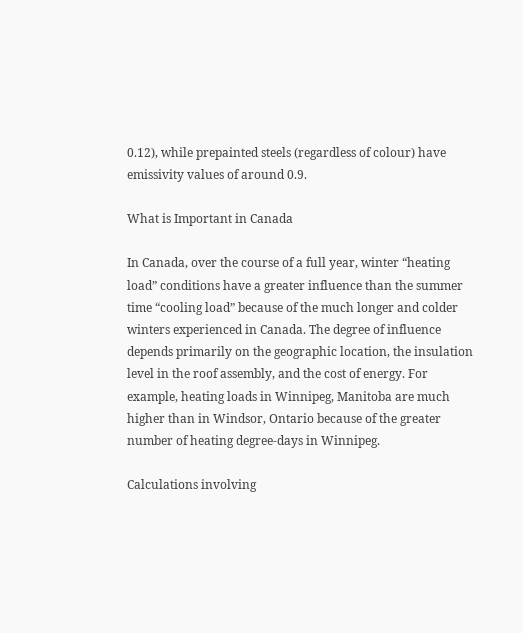0.12), while prepainted steels (regardless of colour) have emissivity values of around 0.9.

What is Important in Canada

In Canada, over the course of a full year, winter “heating load” conditions have a greater influence than the summer time “cooling load” because of the much longer and colder winters experienced in Canada. The degree of influence depends primarily on the geographic location, the insulation level in the roof assembly, and the cost of energy. For example, heating loads in Winnipeg, Manitoba are much higher than in Windsor, Ontario because of the greater number of heating degree-days in Winnipeg.

Calculations involving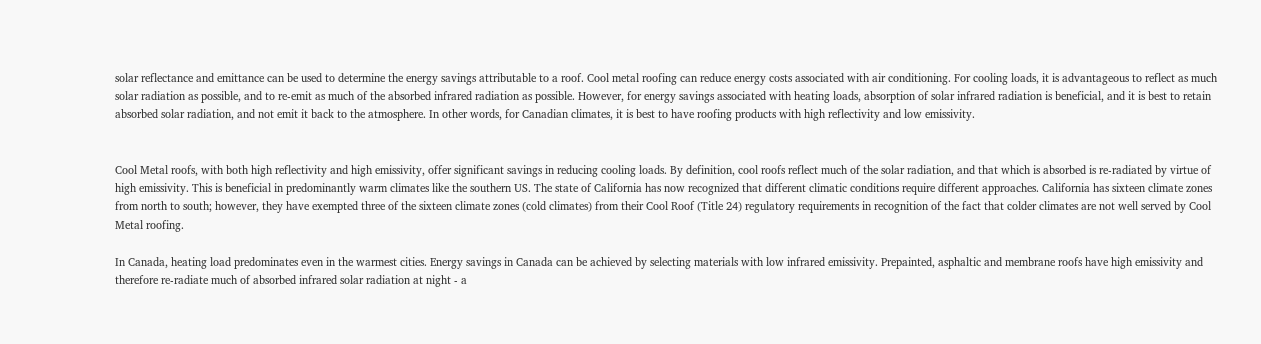solar reflectance and emittance can be used to determine the energy savings attributable to a roof. Cool metal roofing can reduce energy costs associated with air conditioning. For cooling loads, it is advantageous to reflect as much solar radiation as possible, and to re-emit as much of the absorbed infrared radiation as possible. However, for energy savings associated with heating loads, absorption of solar infrared radiation is beneficial, and it is best to retain absorbed solar radiation, and not emit it back to the atmosphere. In other words, for Canadian climates, it is best to have roofing products with high reflectivity and low emissivity.


Cool Metal roofs, with both high reflectivity and high emissivity, offer significant savings in reducing cooling loads. By definition, cool roofs reflect much of the solar radiation, and that which is absorbed is re-radiated by virtue of high emissivity. This is beneficial in predominantly warm climates like the southern US. The state of California has now recognized that different climatic conditions require different approaches. California has sixteen climate zones from north to south; however, they have exempted three of the sixteen climate zones (cold climates) from their Cool Roof (Title 24) regulatory requirements in recognition of the fact that colder climates are not well served by Cool Metal roofing.

In Canada, heating load predominates even in the warmest cities. Energy savings in Canada can be achieved by selecting materials with low infrared emissivity. Prepainted, asphaltic and membrane roofs have high emissivity and therefore re-radiate much of absorbed infrared solar radiation at night - a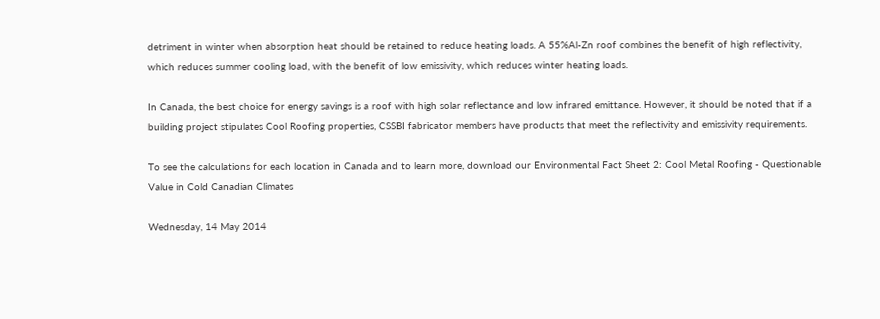detriment in winter when absorption heat should be retained to reduce heating loads. A 55%Al-Zn roof combines the benefit of high reflectivity, which reduces summer cooling load, with the benefit of low emissivity, which reduces winter heating loads.

In Canada, the best choice for energy savings is a roof with high solar reflectance and low infrared emittance. However, it should be noted that if a building project stipulates Cool Roofing properties, CSSBI fabricator members have products that meet the reflectivity and emissivity requirements.

To see the calculations for each location in Canada and to learn more, download our Environmental Fact Sheet 2: Cool Metal Roofing - Questionable Value in Cold Canadian Climates

Wednesday, 14 May 2014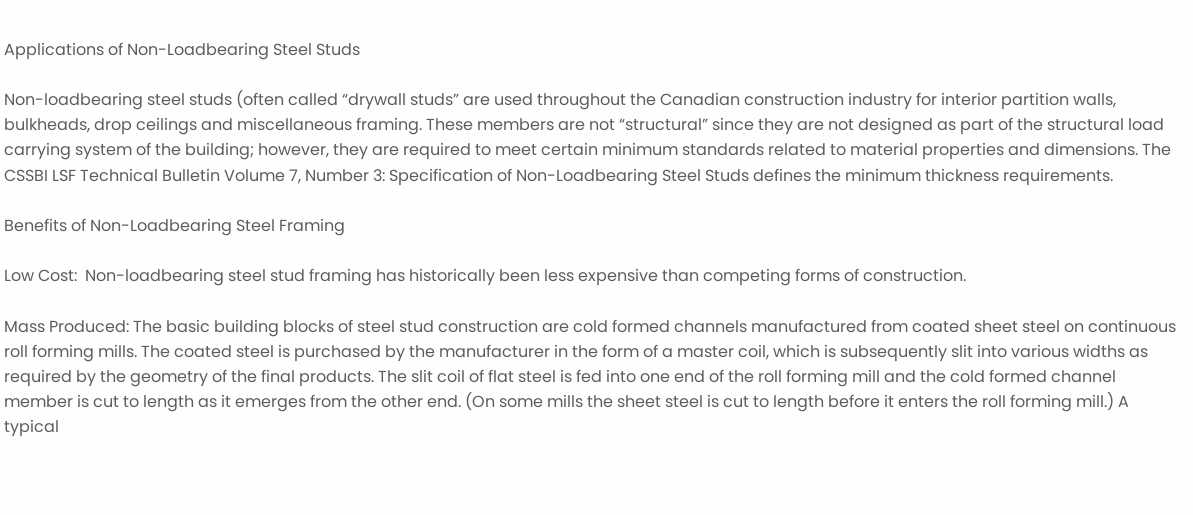Applications of Non-Loadbearing Steel Studs

Non-loadbearing steel studs (often called “drywall studs” are used throughout the Canadian construction industry for interior partition walls, bulkheads, drop ceilings and miscellaneous framing. These members are not “structural” since they are not designed as part of the structural load carrying system of the building; however, they are required to meet certain minimum standards related to material properties and dimensions. The CSSBI LSF Technical Bulletin Volume 7, Number 3: Specification of Non-Loadbearing Steel Studs defines the minimum thickness requirements.

Benefits of Non-Loadbearing Steel Framing

Low Cost:  Non-loadbearing steel stud framing has historically been less expensive than competing forms of construction.

Mass Produced: The basic building blocks of steel stud construction are cold formed channels manufactured from coated sheet steel on continuous roll forming mills. The coated steel is purchased by the manufacturer in the form of a master coil, which is subsequently slit into various widths as required by the geometry of the final products. The slit coil of flat steel is fed into one end of the roll forming mill and the cold formed channel member is cut to length as it emerges from the other end. (On some mills the sheet steel is cut to length before it enters the roll forming mill.) A typical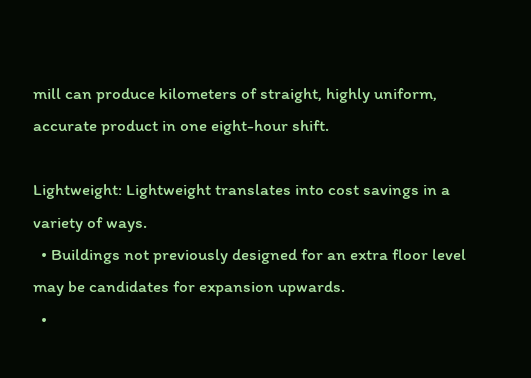mill can produce kilometers of straight, highly uniform, accurate product in one eight-hour shift.

Lightweight: Lightweight translates into cost savings in a variety of ways.
  • Buildings not previously designed for an extra floor level may be candidates for expansion upwards.
  •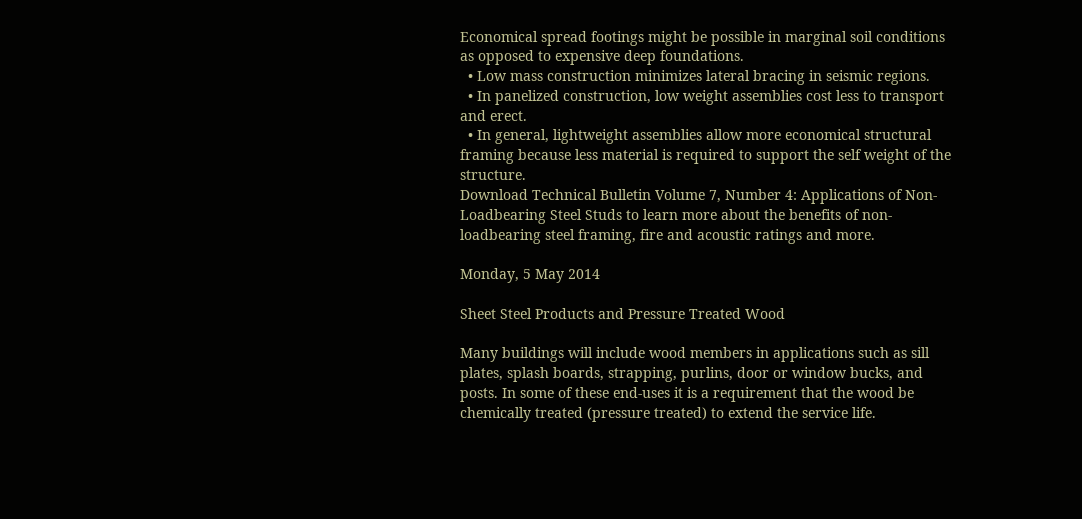Economical spread footings might be possible in marginal soil conditions as opposed to expensive deep foundations.
  • Low mass construction minimizes lateral bracing in seismic regions.
  • In panelized construction, low weight assemblies cost less to transport and erect.
  • In general, lightweight assemblies allow more economical structural framing because less material is required to support the self weight of the structure.
Download Technical Bulletin Volume 7, Number 4: Applications of Non-Loadbearing Steel Studs to learn more about the benefits of non-loadbearing steel framing, fire and acoustic ratings and more.

Monday, 5 May 2014

Sheet Steel Products and Pressure Treated Wood

Many buildings will include wood members in applications such as sill plates, splash boards, strapping, purlins, door or window bucks, and posts. In some of these end-uses it is a requirement that the wood be chemically treated (pressure treated) to extend the service life.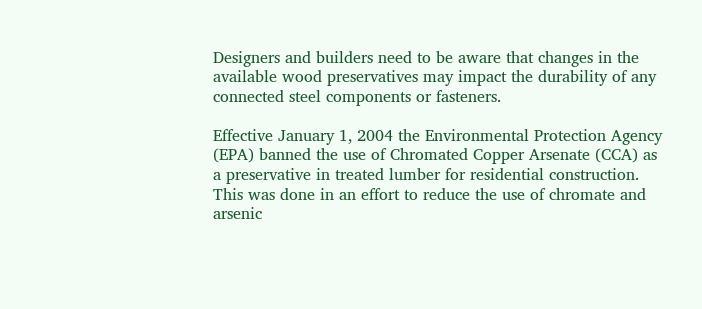Designers and builders need to be aware that changes in the available wood preservatives may impact the durability of any connected steel components or fasteners.

Effective January 1, 2004 the Environmental Protection Agency (EPA) banned the use of Chromated Copper Arsenate (CCA) as a preservative in treated lumber for residential construction. This was done in an effort to reduce the use of chromate and arsenic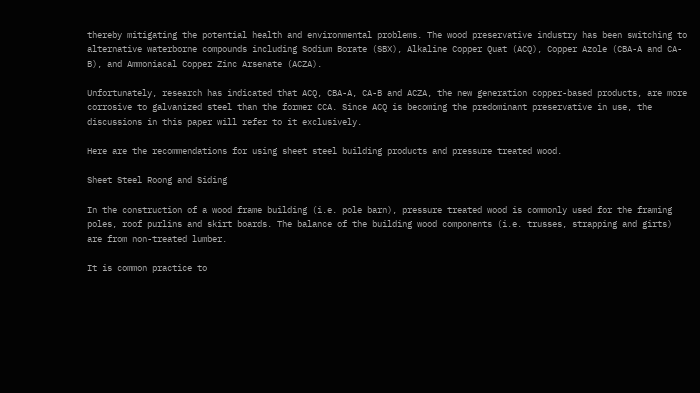thereby mitigating the potential health and environmental problems. The wood preservative industry has been switching to alternative waterborne compounds including Sodium Borate (SBX), Alkaline Copper Quat (ACQ), Copper Azole (CBA-A and CA-B), and Ammoniacal Copper Zinc Arsenate (ACZA).

Unfortunately, research has indicated that ACQ, CBA-A, CA-B and ACZA, the new generation copper-based products, are more corrosive to galvanized steel than the former CCA. Since ACQ is becoming the predominant preservative in use, the discussions in this paper will refer to it exclusively.

Here are the recommendations for using sheet steel building products and pressure treated wood.

Sheet Steel Roong and Siding

In the construction of a wood frame building (i.e. pole barn), pressure treated wood is commonly used for the framing poles, roof purlins and skirt boards. The balance of the building wood components (i.e. trusses, strapping and girts) are from non-treated lumber.

It is common practice to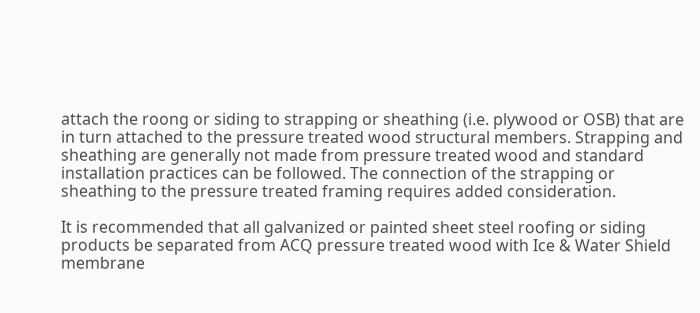attach the roong or siding to strapping or sheathing (i.e. plywood or OSB) that are in turn attached to the pressure treated wood structural members. Strapping and sheathing are generally not made from pressure treated wood and standard installation practices can be followed. The connection of the strapping or sheathing to the pressure treated framing requires added consideration.

It is recommended that all galvanized or painted sheet steel roofing or siding products be separated from ACQ pressure treated wood with Ice & Water Shield membrane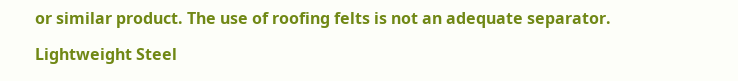or similar product. The use of roofing felts is not an adequate separator.

Lightweight Steel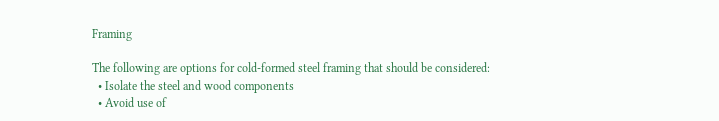Framing

The following are options for cold-formed steel framing that should be considered:
  • Isolate the steel and wood components
  • Avoid use of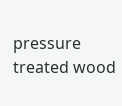pressure treated wood